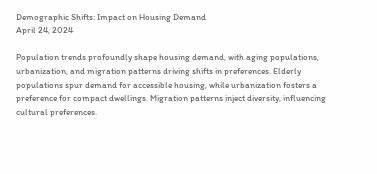Demographic Shifts: Impact on Housing Demand
April 24, 2024

Population trends profoundly shape housing demand, with aging populations, urbanization, and migration patterns driving shifts in preferences. Elderly populations spur demand for accessible housing, while urbanization fosters a preference for compact dwellings. Migration patterns inject diversity, influencing cultural preferences.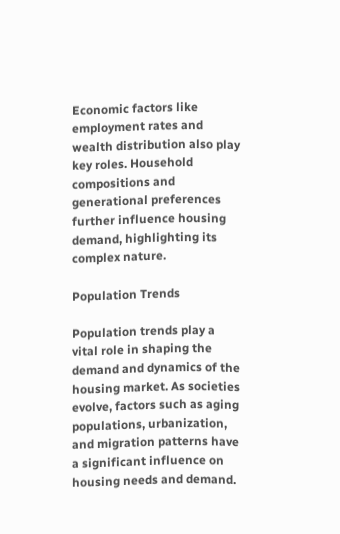Economic factors like employment rates and wealth distribution also play key roles. Household compositions and generational preferences further influence housing demand, highlighting its complex nature.

Population Trends

Population trends play a vital role in shaping the demand and dynamics of the housing market. As societies evolve, factors such as aging populations, urbanization, and migration patterns have a significant influence on housing needs and demand.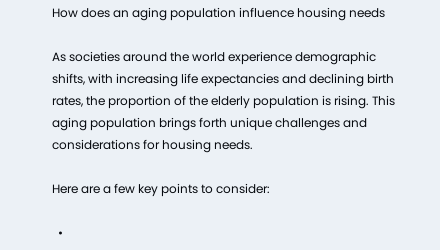How does an aging population influence housing needs

As societies around the world experience demographic shifts, with increasing life expectancies and declining birth rates, the proportion of the elderly population is rising. This aging population brings forth unique challenges and considerations for housing needs.

Here are a few key points to consider:

  •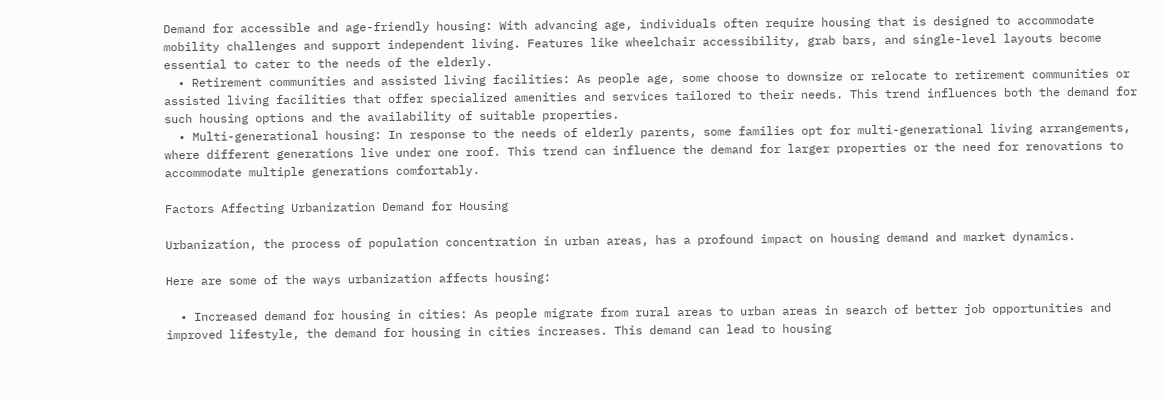Demand for accessible and age-friendly housing: With advancing age, individuals often require housing that is designed to accommodate mobility challenges and support independent living. Features like wheelchair accessibility, grab bars, and single-level layouts become essential to cater to the needs of the elderly.
  • Retirement communities and assisted living facilities: As people age, some choose to downsize or relocate to retirement communities or assisted living facilities that offer specialized amenities and services tailored to their needs. This trend influences both the demand for such housing options and the availability of suitable properties.
  • Multi-generational housing: In response to the needs of elderly parents, some families opt for multi-generational living arrangements, where different generations live under one roof. This trend can influence the demand for larger properties or the need for renovations to accommodate multiple generations comfortably.

Factors Affecting Urbanization Demand for Housing

Urbanization, the process of population concentration in urban areas, has a profound impact on housing demand and market dynamics.

Here are some of the ways urbanization affects housing:

  • Increased demand for housing in cities: As people migrate from rural areas to urban areas in search of better job opportunities and improved lifestyle, the demand for housing in cities increases. This demand can lead to housing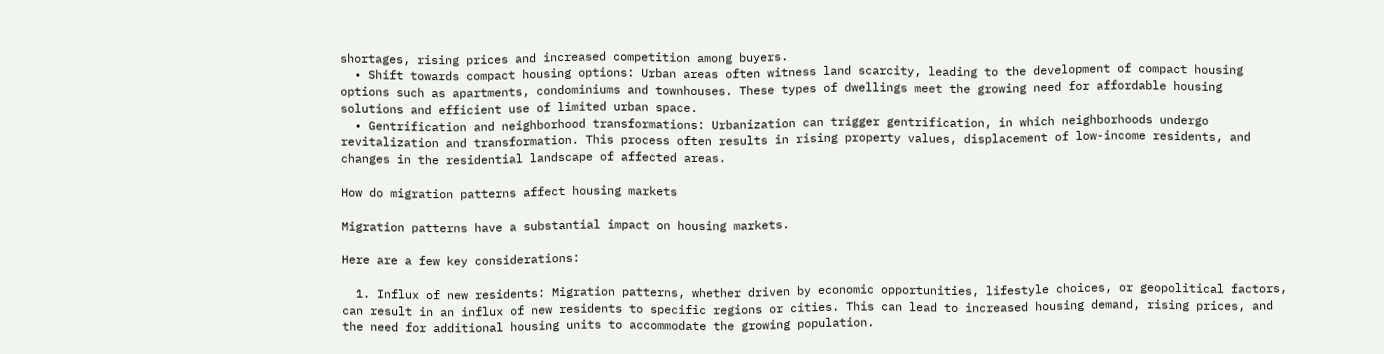shortages, rising prices and increased competition among buyers.
  • Shift towards compact housing options: Urban areas often witness land scarcity, leading to the development of compact housing options such as apartments, condominiums and townhouses. These types of dwellings meet the growing need for affordable housing solutions and efficient use of limited urban space.
  • Gentrification and neighborhood transformations: Urbanization can trigger gentrification, in which neighborhoods undergo revitalization and transformation. This process often results in rising property values, displacement of low-income residents, and changes in the residential landscape of affected areas.

How do migration patterns affect housing markets

Migration patterns have a substantial impact on housing markets.

Here are a few key considerations:

  1. Influx of new residents: Migration patterns, whether driven by economic opportunities, lifestyle choices, or geopolitical factors, can result in an influx of new residents to specific regions or cities. This can lead to increased housing demand, rising prices, and the need for additional housing units to accommodate the growing population.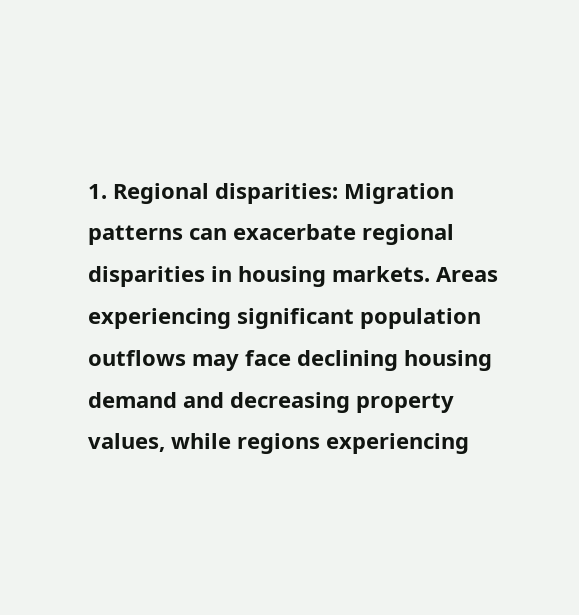1. Regional disparities: Migration patterns can exacerbate regional disparities in housing markets. Areas experiencing significant population outflows may face declining housing demand and decreasing property values, while regions experiencing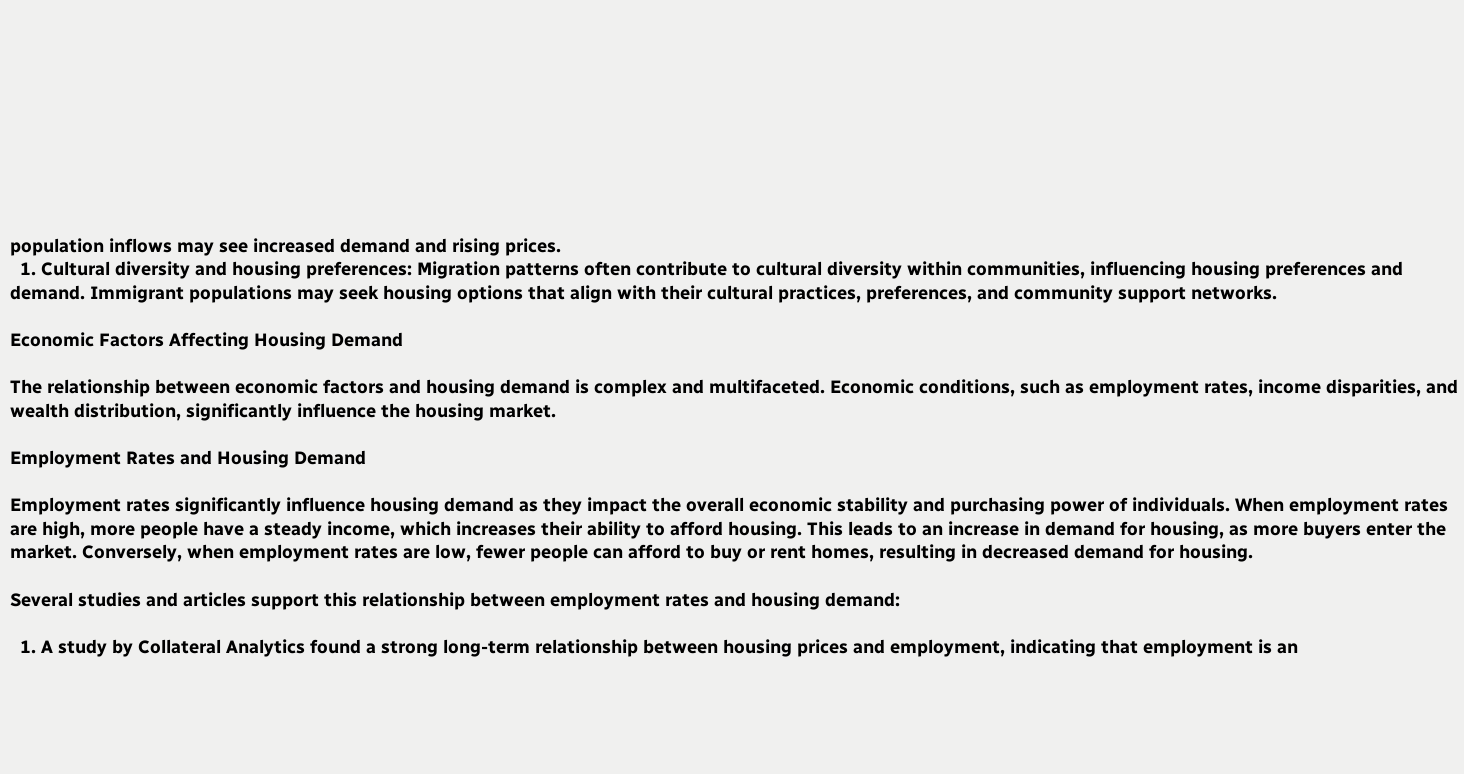population inflows may see increased demand and rising prices.
  1. Cultural diversity and housing preferences: Migration patterns often contribute to cultural diversity within communities, influencing housing preferences and demand. Immigrant populations may seek housing options that align with their cultural practices, preferences, and community support networks.

Economic Factors Affecting Housing Demand

The relationship between economic factors and housing demand is complex and multifaceted. Economic conditions, such as employment rates, income disparities, and wealth distribution, significantly influence the housing market.

Employment Rates and Housing Demand

Employment rates significantly influence housing demand as they impact the overall economic stability and purchasing power of individuals. When employment rates are high, more people have a steady income, which increases their ability to afford housing. This leads to an increase in demand for housing, as more buyers enter the market. Conversely, when employment rates are low, fewer people can afford to buy or rent homes, resulting in decreased demand for housing.

Several studies and articles support this relationship between employment rates and housing demand:

  1. A study by Collateral Analytics found a strong long-term relationship between housing prices and employment, indicating that employment is an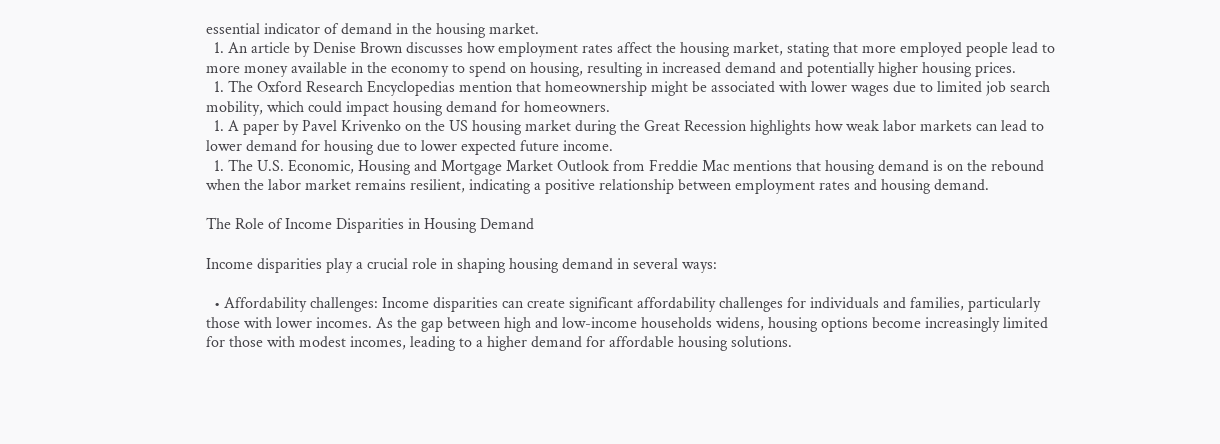essential indicator of demand in the housing market.
  1. An article by Denise Brown discusses how employment rates affect the housing market, stating that more employed people lead to more money available in the economy to spend on housing, resulting in increased demand and potentially higher housing prices.
  1. The Oxford Research Encyclopedias mention that homeownership might be associated with lower wages due to limited job search mobility, which could impact housing demand for homeowners.
  1. A paper by Pavel Krivenko on the US housing market during the Great Recession highlights how weak labor markets can lead to lower demand for housing due to lower expected future income.
  1. The U.S. Economic, Housing and Mortgage Market Outlook from Freddie Mac mentions that housing demand is on the rebound when the labor market remains resilient, indicating a positive relationship between employment rates and housing demand.

The Role of Income Disparities in Housing Demand

Income disparities play a crucial role in shaping housing demand in several ways:

  • Affordability challenges: Income disparities can create significant affordability challenges for individuals and families, particularly those with lower incomes. As the gap between high and low-income households widens, housing options become increasingly limited for those with modest incomes, leading to a higher demand for affordable housing solutions.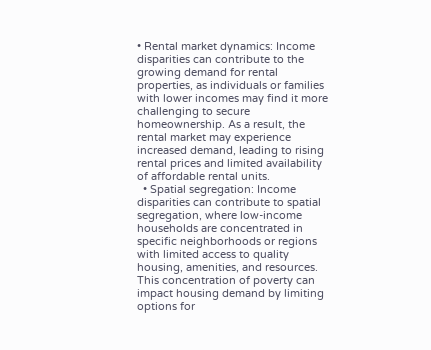• Rental market dynamics: Income disparities can contribute to the growing demand for rental properties, as individuals or families with lower incomes may find it more challenging to secure homeownership. As a result, the rental market may experience increased demand, leading to rising rental prices and limited availability of affordable rental units.
  • Spatial segregation: Income disparities can contribute to spatial segregation, where low-income households are concentrated in specific neighborhoods or regions with limited access to quality housing, amenities, and resources. This concentration of poverty can impact housing demand by limiting options for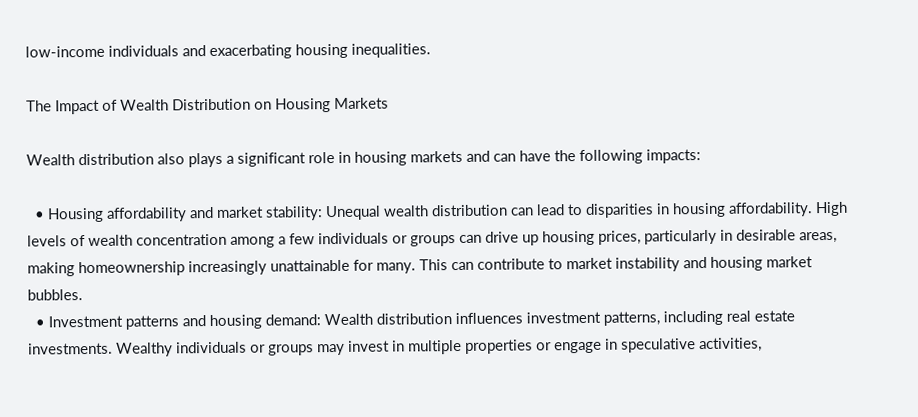low-income individuals and exacerbating housing inequalities.

The Impact of Wealth Distribution on Housing Markets

Wealth distribution also plays a significant role in housing markets and can have the following impacts:

  • Housing affordability and market stability: Unequal wealth distribution can lead to disparities in housing affordability. High levels of wealth concentration among a few individuals or groups can drive up housing prices, particularly in desirable areas, making homeownership increasingly unattainable for many. This can contribute to market instability and housing market bubbles.
  • Investment patterns and housing demand: Wealth distribution influences investment patterns, including real estate investments. Wealthy individuals or groups may invest in multiple properties or engage in speculative activities,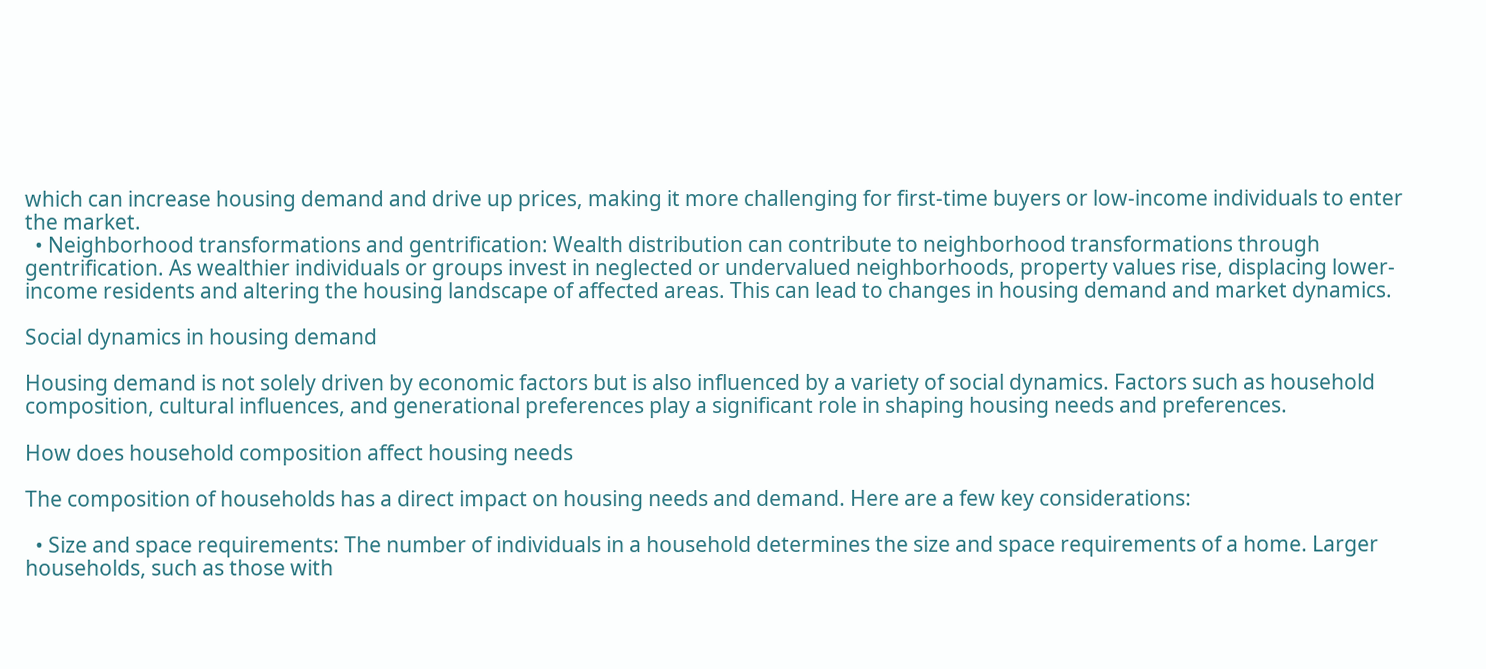which can increase housing demand and drive up prices, making it more challenging for first-time buyers or low-income individuals to enter the market.
  • Neighborhood transformations and gentrification: Wealth distribution can contribute to neighborhood transformations through gentrification. As wealthier individuals or groups invest in neglected or undervalued neighborhoods, property values rise, displacing lower-income residents and altering the housing landscape of affected areas. This can lead to changes in housing demand and market dynamics.

Social dynamics in housing demand

Housing demand is not solely driven by economic factors but is also influenced by a variety of social dynamics. Factors such as household composition, cultural influences, and generational preferences play a significant role in shaping housing needs and preferences.

How does household composition affect housing needs

The composition of households has a direct impact on housing needs and demand. Here are a few key considerations:

  • Size and space requirements: The number of individuals in a household determines the size and space requirements of a home. Larger households, such as those with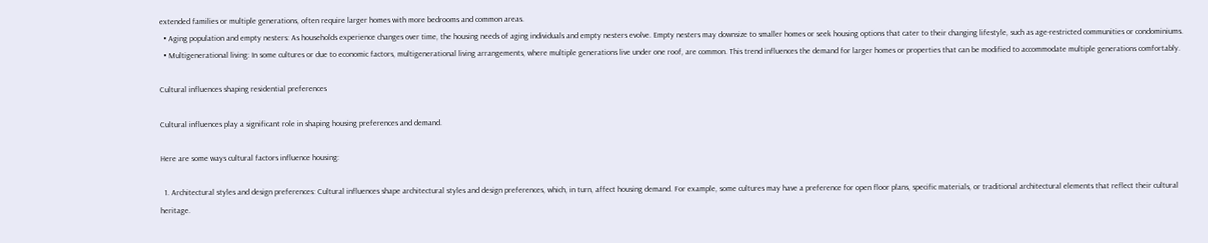extended families or multiple generations, often require larger homes with more bedrooms and common areas.
  • Aging population and empty nesters: As households experience changes over time, the housing needs of aging individuals and empty nesters evolve. Empty nesters may downsize to smaller homes or seek housing options that cater to their changing lifestyle, such as age-restricted communities or condominiums.
  • Multigenerational living: In some cultures or due to economic factors, multigenerational living arrangements, where multiple generations live under one roof, are common. This trend influences the demand for larger homes or properties that can be modified to accommodate multiple generations comfortably.

Cultural influences shaping residential preferences

Cultural influences play a significant role in shaping housing preferences and demand.

Here are some ways cultural factors influence housing:

  1. Architectural styles and design preferences: Cultural influences shape architectural styles and design preferences, which, in turn, affect housing demand. For example, some cultures may have a preference for open floor plans, specific materials, or traditional architectural elements that reflect their cultural heritage.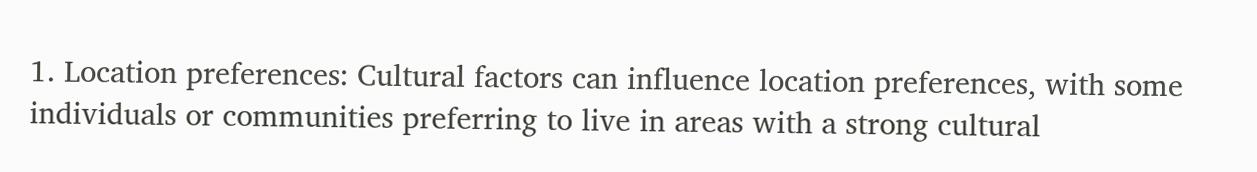1. Location preferences: Cultural factors can influence location preferences, with some individuals or communities preferring to live in areas with a strong cultural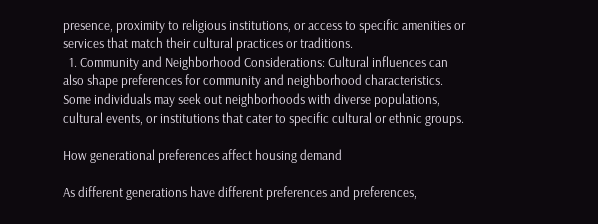presence, proximity to religious institutions, or access to specific amenities or services that match their cultural practices or traditions.
  1. Community and Neighborhood Considerations: Cultural influences can also shape preferences for community and neighborhood characteristics. Some individuals may seek out neighborhoods with diverse populations, cultural events, or institutions that cater to specific cultural or ethnic groups.

How generational preferences affect housing demand

As different generations have different preferences and preferences,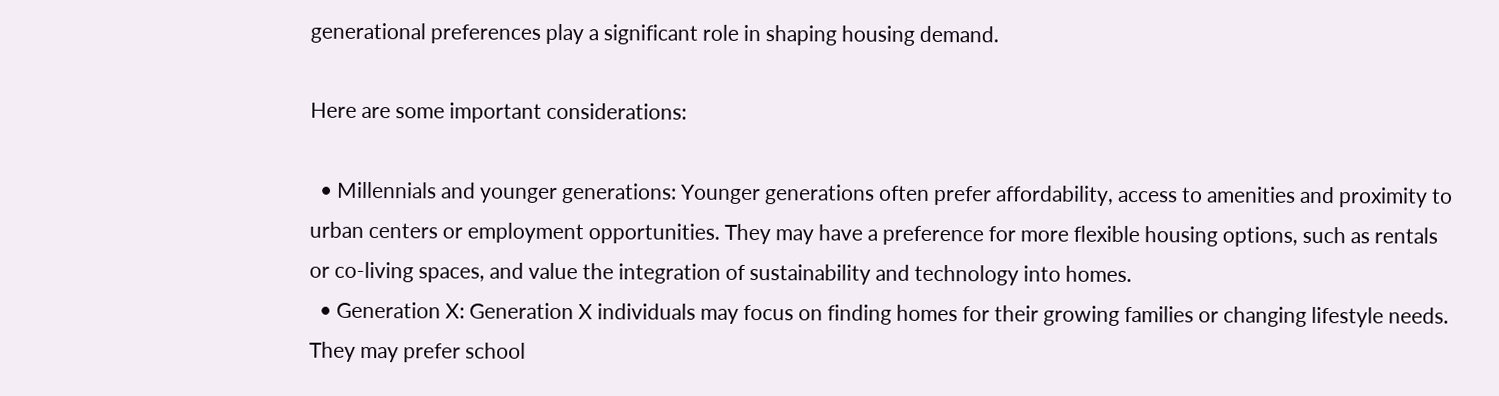generational preferences play a significant role in shaping housing demand.

Here are some important considerations:

  • Millennials and younger generations: Younger generations often prefer affordability, access to amenities and proximity to urban centers or employment opportunities. They may have a preference for more flexible housing options, such as rentals or co-living spaces, and value the integration of sustainability and technology into homes.
  • Generation X: Generation X individuals may focus on finding homes for their growing families or changing lifestyle needs. They may prefer school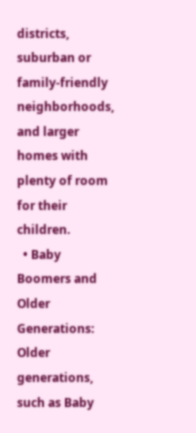districts, suburban or family-friendly neighborhoods, and larger homes with plenty of room for their children.
  • Baby Boomers and Older Generations: Older generations, such as Baby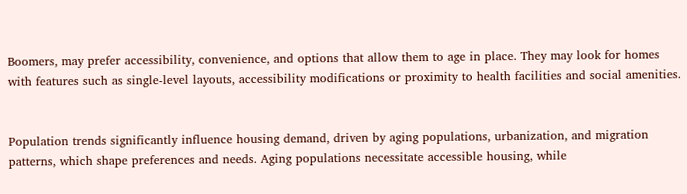Boomers, may prefer accessibility, convenience, and options that allow them to age in place. They may look for homes with features such as single-level layouts, accessibility modifications or proximity to health facilities and social amenities.


Population trends significantly influence housing demand, driven by aging populations, urbanization, and migration patterns, which shape preferences and needs. Aging populations necessitate accessible housing, while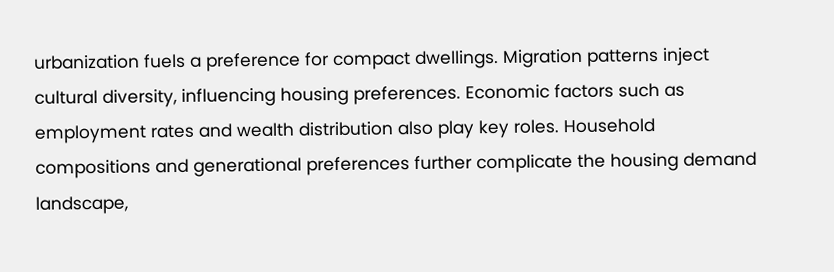urbanization fuels a preference for compact dwellings. Migration patterns inject cultural diversity, influencing housing preferences. Economic factors such as employment rates and wealth distribution also play key roles. Household compositions and generational preferences further complicate the housing demand landscape,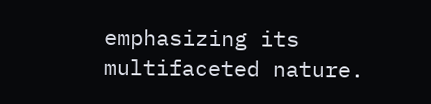emphasizing its multifaceted nature.